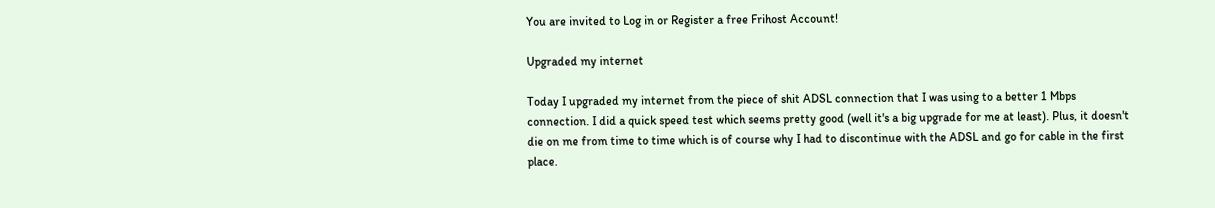You are invited to Log in or Register a free Frihost Account!

Upgraded my internet

Today I upgraded my internet from the piece of shit ADSL connection that I was using to a better 1 Mbps connection. I did a quick speed test which seems pretty good (well it's a big upgrade for me at least). Plus, it doesn't die on me from time to time which is of course why I had to discontinue with the ADSL and go for cable in the first place.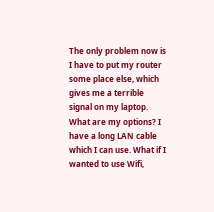The only problem now is I have to put my router some place else, which gives me a terrible signal on my laptop. What are my options? I have a long LAN cable which I can use. What if I wanted to use Wifi,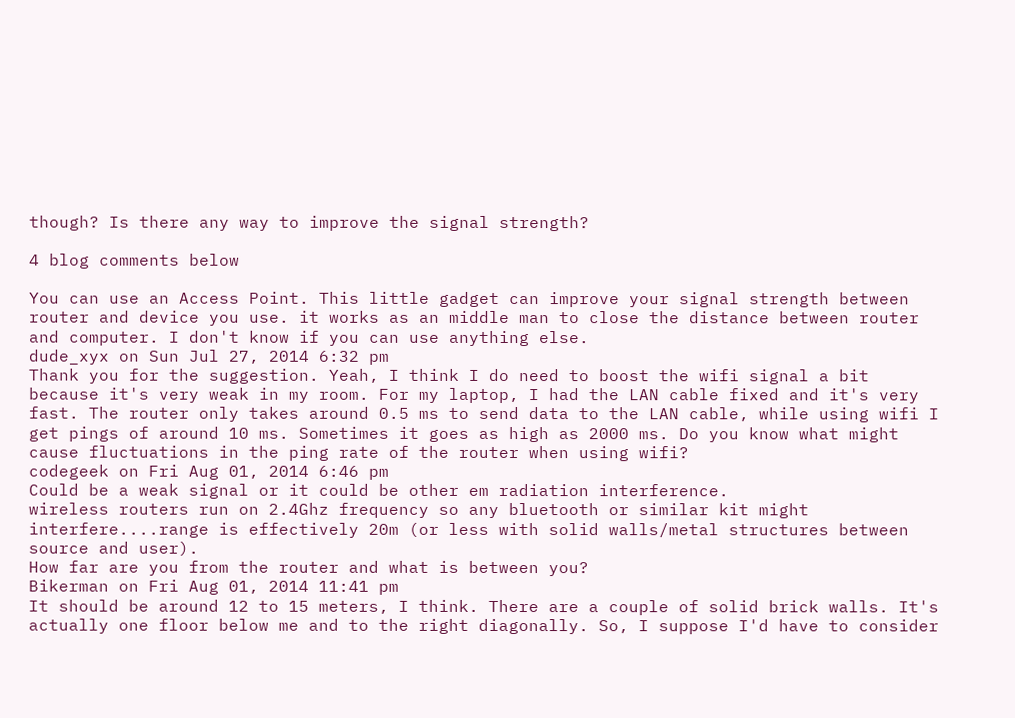though? Is there any way to improve the signal strength?

4 blog comments below

You can use an Access Point. This little gadget can improve your signal strength between router and device you use. it works as an middle man to close the distance between router and computer. I don't know if you can use anything else.
dude_xyx on Sun Jul 27, 2014 6:32 pm
Thank you for the suggestion. Yeah, I think I do need to boost the wifi signal a bit because it's very weak in my room. For my laptop, I had the LAN cable fixed and it's very fast. The router only takes around 0.5 ms to send data to the LAN cable, while using wifi I get pings of around 10 ms. Sometimes it goes as high as 2000 ms. Do you know what might cause fluctuations in the ping rate of the router when using wifi?
codegeek on Fri Aug 01, 2014 6:46 pm
Could be a weak signal or it could be other em radiation interference.
wireless routers run on 2.4Ghz frequency so any bluetooth or similar kit might interfere....range is effectively 20m (or less with solid walls/metal structures between source and user).
How far are you from the router and what is between you?
Bikerman on Fri Aug 01, 2014 11:41 pm
It should be around 12 to 15 meters, I think. There are a couple of solid brick walls. It's actually one floor below me and to the right diagonally. So, I suppose I'd have to consider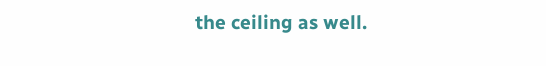the ceiling as well.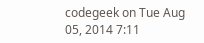codegeek on Tue Aug 05, 2014 7:11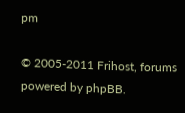pm

© 2005-2011 Frihost, forums powered by phpBB.